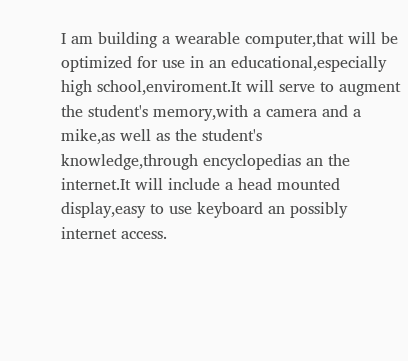I am building a wearable computer,that will be optimized for use in an educational,especially high school,enviroment.It will serve to augment the student's memory,with a camera and a mike,as well as the student's knowledge,through encyclopedias an the internet.It will include a head mounted display,easy to use keyboard an possibly internet access.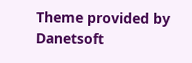Theme provided by Danetsoft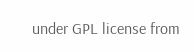under GPL license from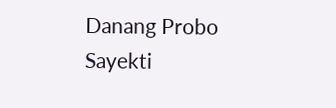Danang Probo Sayekti